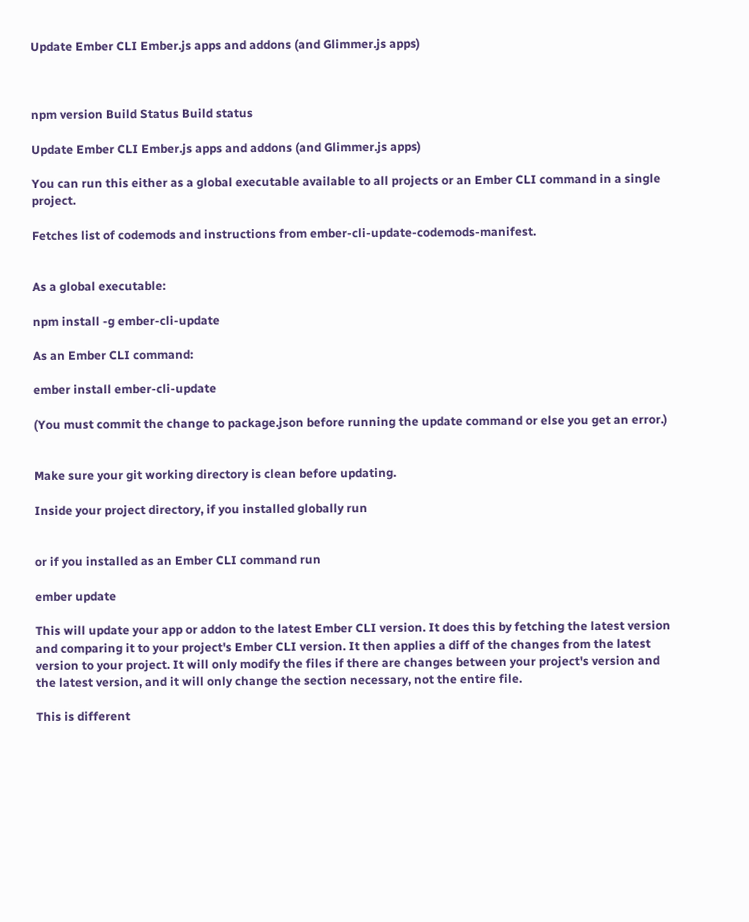Update Ember CLI Ember.js apps and addons (and Glimmer.js apps)



npm version Build Status Build status

Update Ember CLI Ember.js apps and addons (and Glimmer.js apps)

You can run this either as a global executable available to all projects or an Ember CLI command in a single project.

Fetches list of codemods and instructions from ember-cli-update-codemods-manifest.


As a global executable:

npm install -g ember-cli-update

As an Ember CLI command:

ember install ember-cli-update

(You must commit the change to package.json before running the update command or else you get an error.)


Make sure your git working directory is clean before updating.

Inside your project directory, if you installed globally run


or if you installed as an Ember CLI command run

ember update

This will update your app or addon to the latest Ember CLI version. It does this by fetching the latest version and comparing it to your project's Ember CLI version. It then applies a diff of the changes from the latest version to your project. It will only modify the files if there are changes between your project's version and the latest version, and it will only change the section necessary, not the entire file.

This is different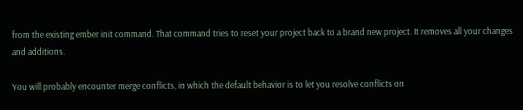from the existing ember init command. That command tries to reset your project back to a brand new project. It removes all your changes and additions.

You will probably encounter merge conflicts, in which the default behavior is to let you resolve conflicts on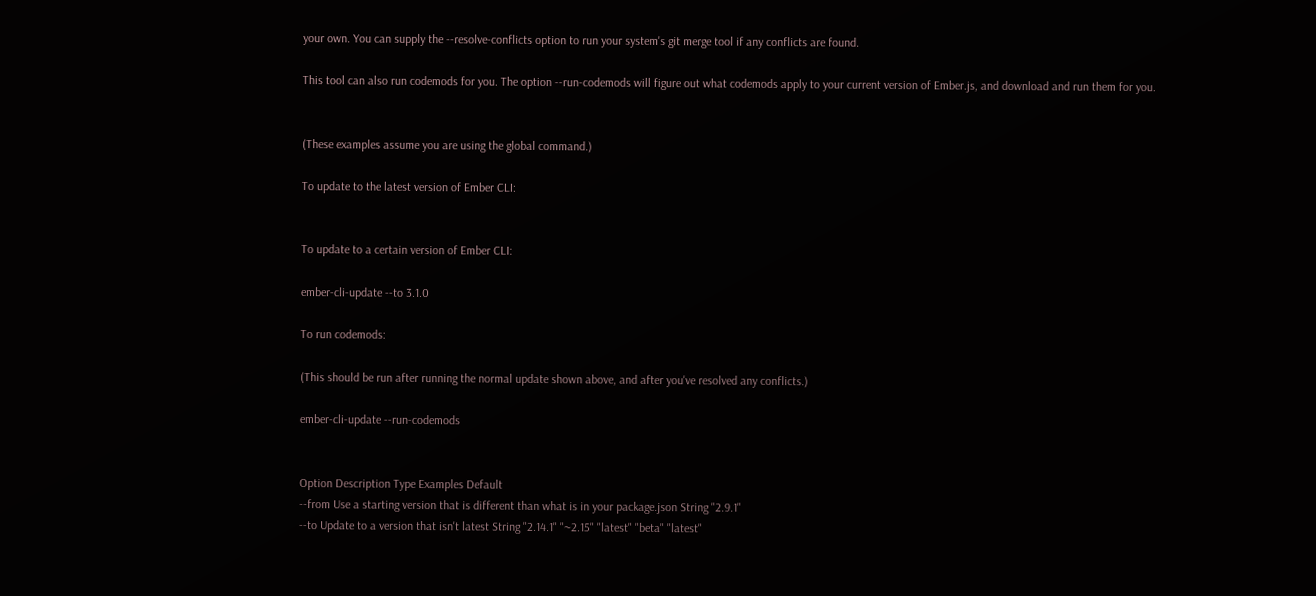your own. You can supply the --resolve-conflicts option to run your system's git merge tool if any conflicts are found.

This tool can also run codemods for you. The option --run-codemods will figure out what codemods apply to your current version of Ember.js, and download and run them for you.


(These examples assume you are using the global command.)

To update to the latest version of Ember CLI:


To update to a certain version of Ember CLI:

ember-cli-update --to 3.1.0

To run codemods:

(This should be run after running the normal update shown above, and after you've resolved any conflicts.)

ember-cli-update --run-codemods


Option Description Type Examples Default
--from Use a starting version that is different than what is in your package.json String "2.9.1"
--to Update to a version that isn't latest String "2.14.1" "~2.15" "latest" "beta" "latest"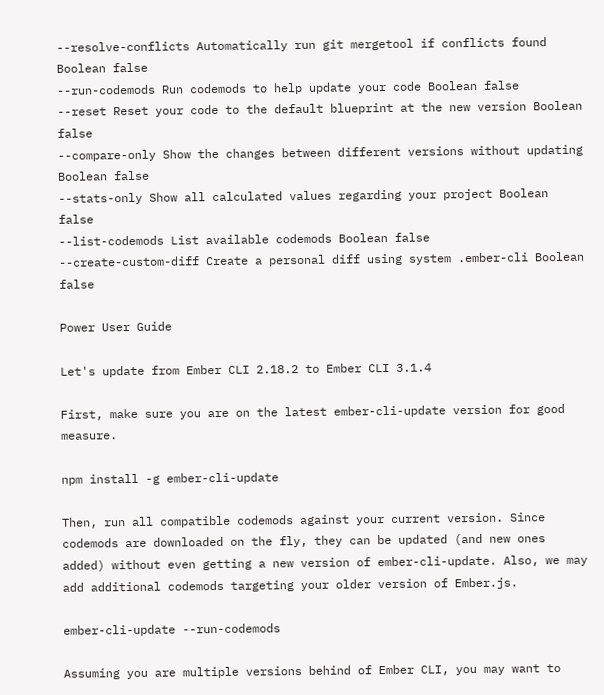--resolve-conflicts Automatically run git mergetool if conflicts found Boolean false
--run-codemods Run codemods to help update your code Boolean false
--reset Reset your code to the default blueprint at the new version Boolean false
--compare-only Show the changes between different versions without updating Boolean false
--stats-only Show all calculated values regarding your project Boolean false
--list-codemods List available codemods Boolean false
--create-custom-diff Create a personal diff using system .ember-cli Boolean false

Power User Guide

Let's update from Ember CLI 2.18.2 to Ember CLI 3.1.4

First, make sure you are on the latest ember-cli-update version for good measure.

npm install -g ember-cli-update

Then, run all compatible codemods against your current version. Since codemods are downloaded on the fly, they can be updated (and new ones added) without even getting a new version of ember-cli-update. Also, we may add additional codemods targeting your older version of Ember.js.

ember-cli-update --run-codemods

Assuming you are multiple versions behind of Ember CLI, you may want to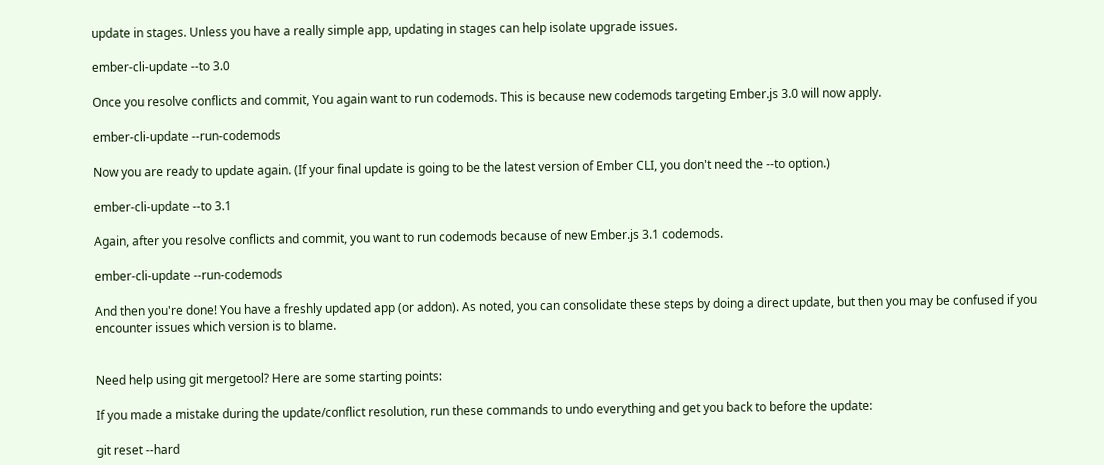update in stages. Unless you have a really simple app, updating in stages can help isolate upgrade issues.

ember-cli-update --to 3.0

Once you resolve conflicts and commit, You again want to run codemods. This is because new codemods targeting Ember.js 3.0 will now apply.

ember-cli-update --run-codemods

Now you are ready to update again. (If your final update is going to be the latest version of Ember CLI, you don't need the --to option.)

ember-cli-update --to 3.1

Again, after you resolve conflicts and commit, you want to run codemods because of new Ember.js 3.1 codemods.

ember-cli-update --run-codemods

And then you're done! You have a freshly updated app (or addon). As noted, you can consolidate these steps by doing a direct update, but then you may be confused if you encounter issues which version is to blame.


Need help using git mergetool? Here are some starting points:

If you made a mistake during the update/conflict resolution, run these commands to undo everything and get you back to before the update:

git reset --hard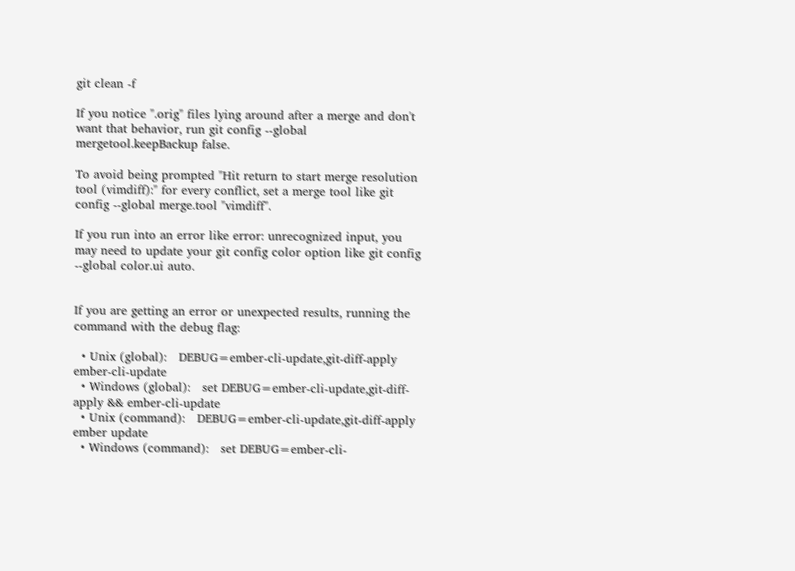git clean -f

If you notice ".orig" files lying around after a merge and don't want that behavior, run git config --global mergetool.keepBackup false.

To avoid being prompted "Hit return to start merge resolution tool (vimdiff):" for every conflict, set a merge tool like git config --global merge.tool "vimdiff".

If you run into an error like error: unrecognized input, you may need to update your git config color option like git config --global color.ui auto.


If you are getting an error or unexpected results, running the command with the debug flag:

  • Unix (global):   DEBUG=ember-cli-update,git-diff-apply ember-cli-update
  • Windows (global):   set DEBUG=ember-cli-update,git-diff-apply && ember-cli-update
  • Unix (command):   DEBUG=ember-cli-update,git-diff-apply ember update
  • Windows (command):   set DEBUG=ember-cli-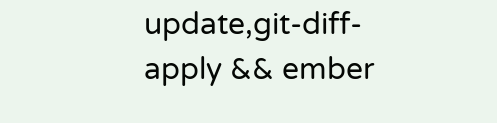update,git-diff-apply && ember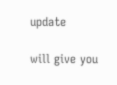update

will give you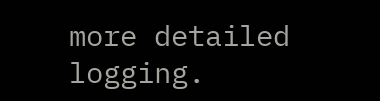more detailed logging.